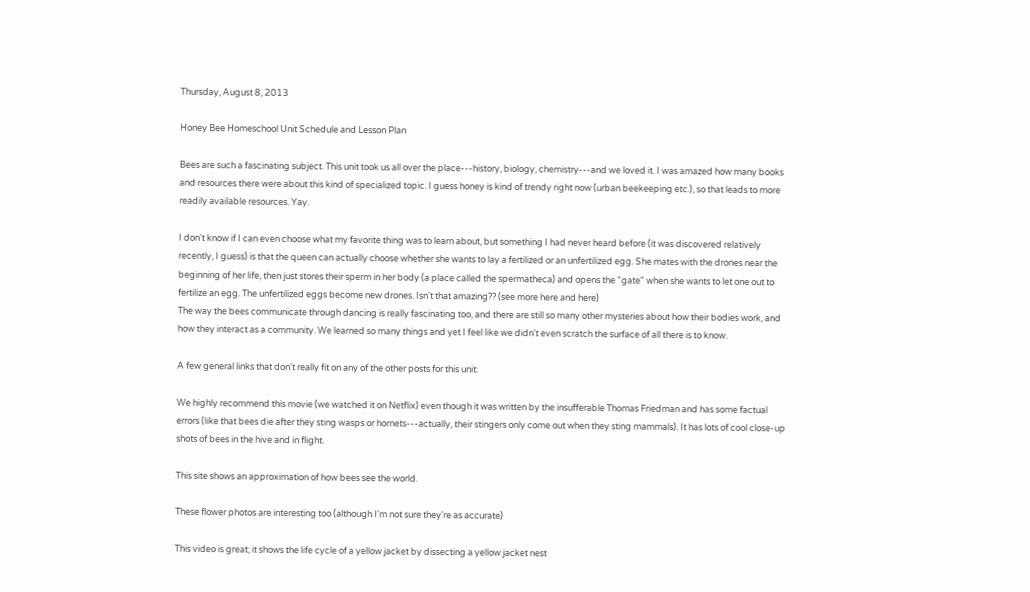Thursday, August 8, 2013

Honey Bee Homeschool Unit Schedule and Lesson Plan

Bees are such a fascinating subject. This unit took us all over the place---history, biology, chemistry---and we loved it. I was amazed how many books and resources there were about this kind of specialized topic. I guess honey is kind of trendy right now (urban beekeeping etc.), so that leads to more readily available resources. Yay.

I don't know if I can even choose what my favorite thing was to learn about, but something I had never heard before (it was discovered relatively recently, I guess) is that the queen can actually choose whether she wants to lay a fertilized or an unfertilized egg. She mates with the drones near the beginning of her life, then just stores their sperm in her body (a place called the spermatheca) and opens the "gate" when she wants to let one out to fertilize an egg. The unfertilized eggs become new drones. Isn't that amazing?? (see more here and here)
The way the bees communicate through dancing is really fascinating too, and there are still so many other mysteries about how their bodies work, and how they interact as a community. We learned so many things and yet I feel like we didn't even scratch the surface of all there is to know.

A few general links that don't really fit on any of the other posts for this unit:

We highly recommend this movie (we watched it on Netflix) even though it was written by the insufferable Thomas Friedman and has some factual errors (like that bees die after they sting wasps or hornets---actually, their stingers only come out when they sting mammals). It has lots of cool close-up shots of bees in the hive and in flight.

This site shows an approximation of how bees see the world.

These flower photos are interesting too (although I'm not sure they're as accurate)

This video is great; it shows the life cycle of a yellow jacket by dissecting a yellow jacket nest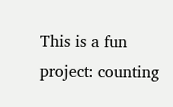This is a fun project: counting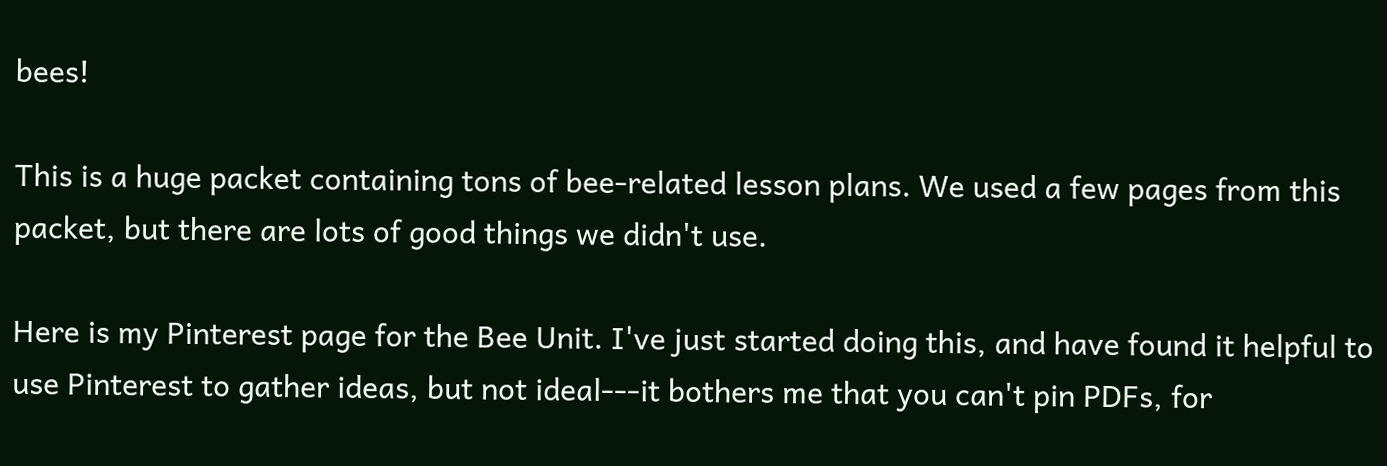bees!

This is a huge packet containing tons of bee-related lesson plans. We used a few pages from this packet, but there are lots of good things we didn't use.

Here is my Pinterest page for the Bee Unit. I've just started doing this, and have found it helpful to use Pinterest to gather ideas, but not ideal---it bothers me that you can't pin PDFs, for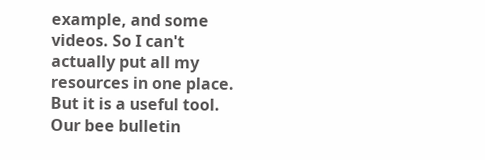example, and some videos. So I can't actually put all my resources in one place. But it is a useful tool.
Our bee bulletin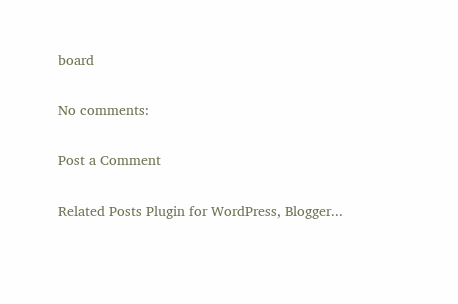board

No comments:

Post a Comment

Related Posts Plugin for WordPress, Blogger...